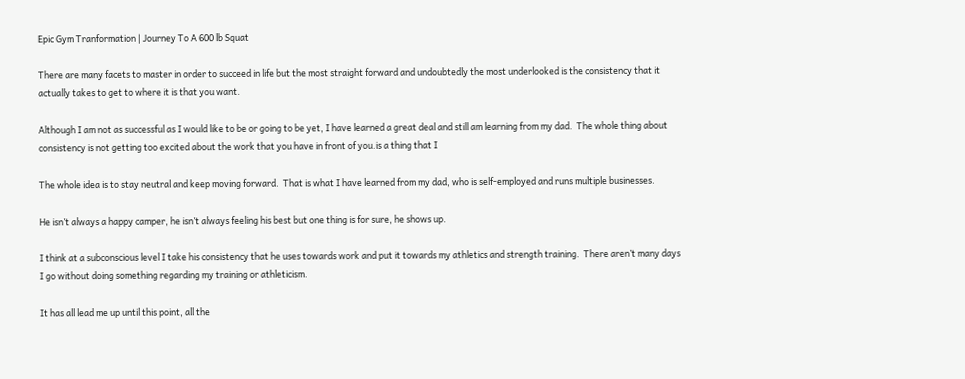Epic Gym Tranformation | Journey To A 600 lb Squat

There are many facets to master in order to succeed in life but the most straight forward and undoubtedly the most underlooked is the consistency that it actually takes to get to where it is that you want.

Although I am not as successful as I would like to be or going to be yet, I have learned a great deal and still am learning from my dad.  The whole thing about consistency is not getting too excited about the work that you have in front of you.is a thing that I

The whole idea is to stay neutral and keep moving forward.  That is what I have learned from my dad, who is self-employed and runs multiple businesses.

He isn’t always a happy camper, he isn’t always feeling his best but one thing is for sure, he shows up.

I think at a subconscious level I take his consistency that he uses towards work and put it towards my athletics and strength training.  There aren’t many days I go without doing something regarding my training or athleticism.

It has all lead me up until this point, all the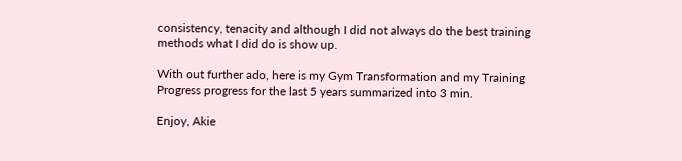consistency, tenacity and although I did not always do the best training methods what I did do is show up.

With out further ado, here is my Gym Transformation and my Training Progress progress for the last 5 years summarized into 3 min.

Enjoy, Akie